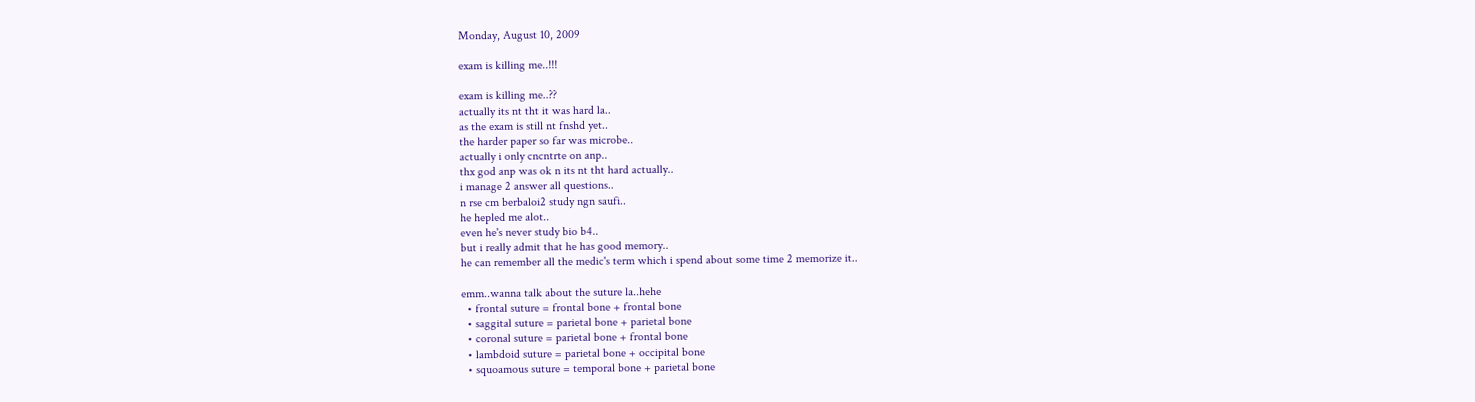Monday, August 10, 2009

exam is killing me..!!!

exam is killing me..??
actually its nt tht it was hard la..
as the exam is still nt fnshd yet..
the harder paper so far was microbe..
actually i only cncntrte on anp..
thx god anp was ok n its nt tht hard actually..
i manage 2 answer all questions..
n rse cm berbaloi2 study ngn saufi..
he hepled me alot..
even he's never study bio b4..
but i really admit that he has good memory..
he can remember all the medic's term which i spend about some time 2 memorize it..

emm..wanna talk about the suture la..hehe
  • frontal suture = frontal bone + frontal bone
  • saggital suture = parietal bone + parietal bone
  • coronal suture = parietal bone + frontal bone
  • lambdoid suture = parietal bone + occipital bone
  • squoamous suture = temporal bone + parietal bone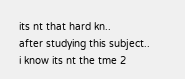its nt that hard kn..
after studying this subject..
i know its nt the tme 2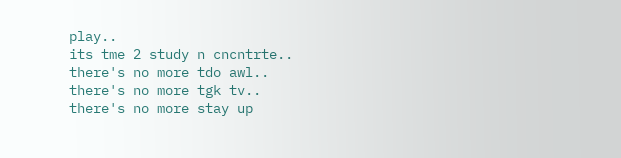play..
its tme 2 study n cncntrte..
there's no more tdo awl..
there's no more tgk tv..
there's no more stay up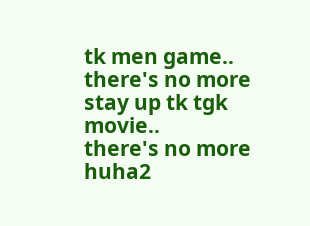tk men game..
there's no more stay up tk tgk movie..
there's no more huha2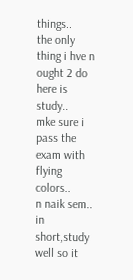things..
the only thing i hve n ought 2 do here is study..
mke sure i pass the exam with flying colors..
n naik sem..
in short,study well so it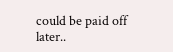could be paid off later..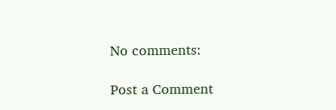No comments:

Post a Comment